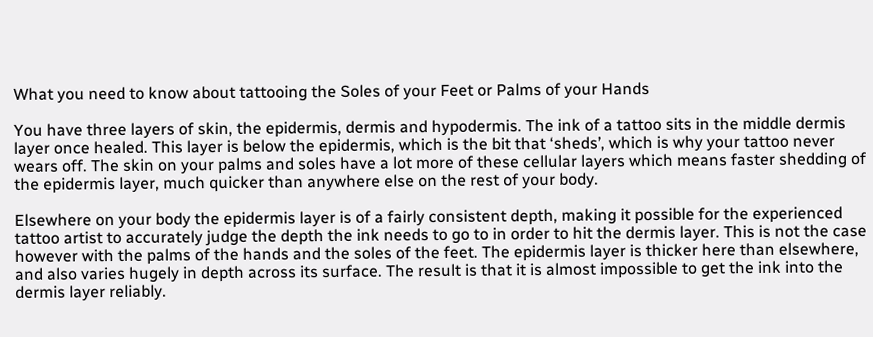What you need to know about tattooing the Soles of your Feet or Palms of your Hands

You have three layers of skin, the epidermis, dermis and hypodermis. The ink of a tattoo sits in the middle dermis layer once healed. This layer is below the epidermis, which is the bit that ‘sheds’, which is why your tattoo never wears off. The skin on your palms and soles have a lot more of these cellular layers which means faster shedding of the epidermis layer, much quicker than anywhere else on the rest of your body.

Elsewhere on your body the epidermis layer is of a fairly consistent depth, making it possible for the experienced tattoo artist to accurately judge the depth the ink needs to go to in order to hit the dermis layer. This is not the case however with the palms of the hands and the soles of the feet. The epidermis layer is thicker here than elsewhere, and also varies hugely in depth across its surface. The result is that it is almost impossible to get the ink into the dermis layer reliably.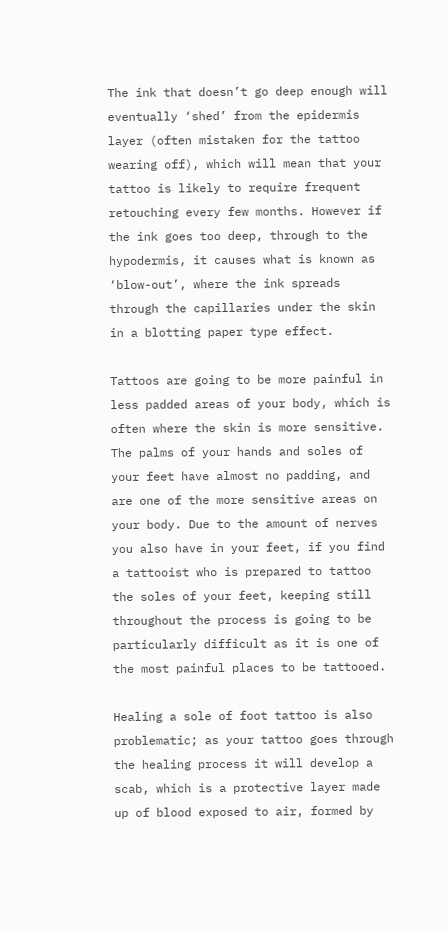The ink that doesn’t go deep enough will eventually ‘shed’ from the epidermis layer (often mistaken for the tattoo wearing off), which will mean that your tattoo is likely to require frequent retouching every few months. However if the ink goes too deep, through to the hypodermis, it causes what is known as ‘blow-out’, where the ink spreads through the capillaries under the skin in a blotting paper type effect.

Tattoos are going to be more painful in less padded areas of your body, which is often where the skin is more sensitive.   The palms of your hands and soles of your feet have almost no padding, and are one of the more sensitive areas on your body. Due to the amount of nerves you also have in your feet, if you find a tattooist who is prepared to tattoo the soles of your feet, keeping still throughout the process is going to be particularly difficult as it is one of the most painful places to be tattooed.

Healing a sole of foot tattoo is also problematic; as your tattoo goes through the healing process it will develop a scab, which is a protective layer made up of blood exposed to air, formed by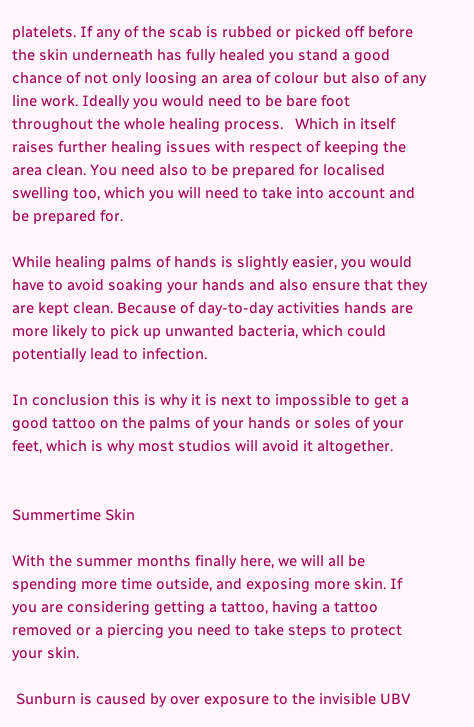platelets. If any of the scab is rubbed or picked off before the skin underneath has fully healed you stand a good chance of not only loosing an area of colour but also of any line work. Ideally you would need to be bare foot throughout the whole healing process.   Which in itself raises further healing issues with respect of keeping the area clean. You need also to be prepared for localised swelling too, which you will need to take into account and be prepared for.

While healing palms of hands is slightly easier, you would have to avoid soaking your hands and also ensure that they are kept clean. Because of day-to-day activities hands are more likely to pick up unwanted bacteria, which could potentially lead to infection.

In conclusion this is why it is next to impossible to get a good tattoo on the palms of your hands or soles of your feet, which is why most studios will avoid it altogether.


Summertime Skin

With the summer months finally here, we will all be spending more time outside, and exposing more skin. If you are considering getting a tattoo, having a tattoo removed or a piercing you need to take steps to protect your skin.

 Sunburn is caused by over exposure to the invisible UBV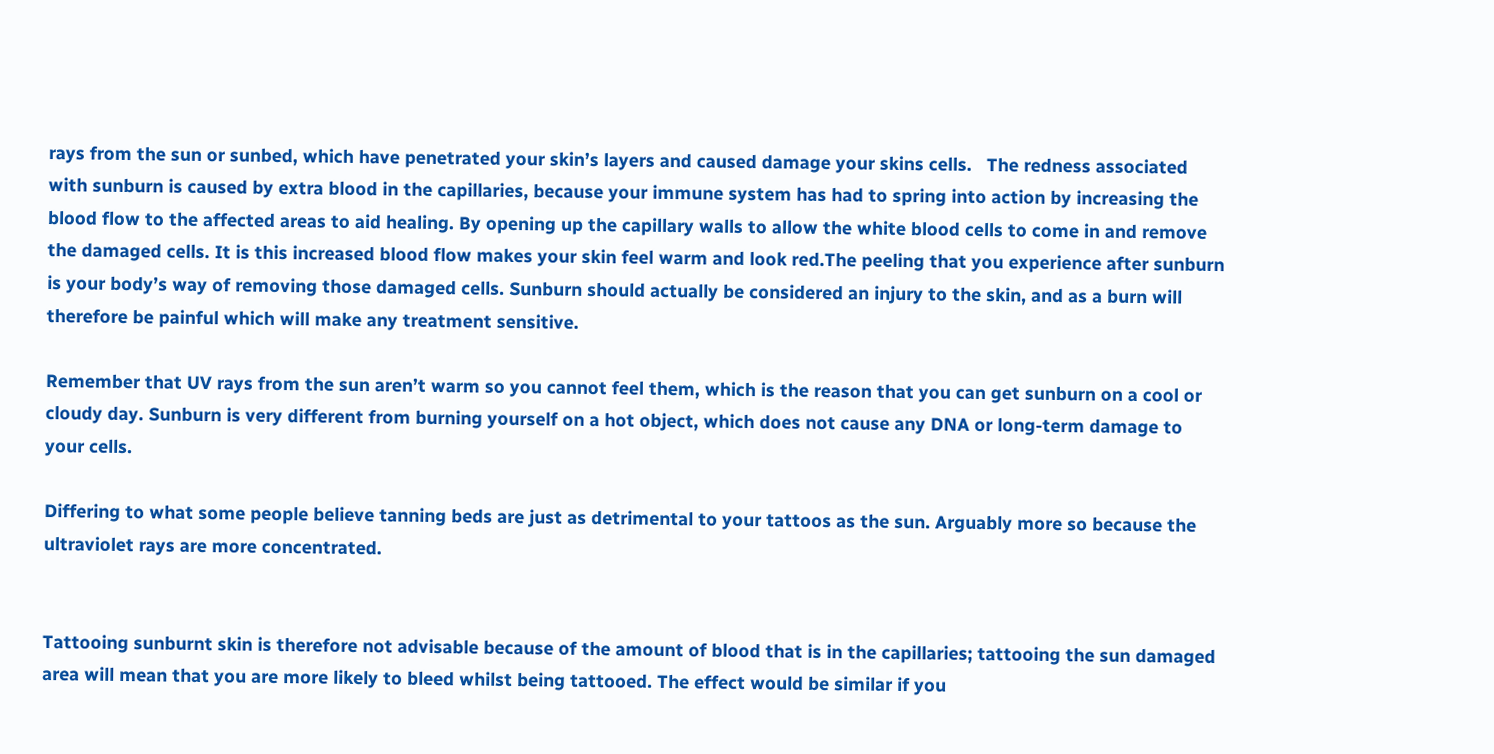rays from the sun or sunbed, which have penetrated your skin’s layers and caused damage your skins cells.   The redness associated with sunburn is caused by extra blood in the capillaries, because your immune system has had to spring into action by increasing the blood flow to the affected areas to aid healing. By opening up the capillary walls to allow the white blood cells to come in and remove the damaged cells. It is this increased blood flow makes your skin feel warm and look red.The peeling that you experience after sunburn is your body’s way of removing those damaged cells. Sunburn should actually be considered an injury to the skin, and as a burn will therefore be painful which will make any treatment sensitive.

Remember that UV rays from the sun aren’t warm so you cannot feel them, which is the reason that you can get sunburn on a cool or cloudy day. Sunburn is very different from burning yourself on a hot object, which does not cause any DNA or long-term damage to your cells.

Differing to what some people believe tanning beds are just as detrimental to your tattoos as the sun. Arguably more so because the ultraviolet rays are more concentrated.


Tattooing sunburnt skin is therefore not advisable because of the amount of blood that is in the capillaries; tattooing the sun damaged area will mean that you are more likely to bleed whilst being tattooed. The effect would be similar if you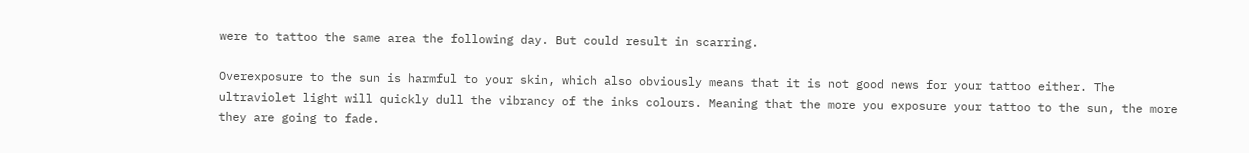were to tattoo the same area the following day. But could result in scarring.

Overexposure to the sun is harmful to your skin, which also obviously means that it is not good news for your tattoo either. The ultraviolet light will quickly dull the vibrancy of the inks colours. Meaning that the more you exposure your tattoo to the sun, the more they are going to fade.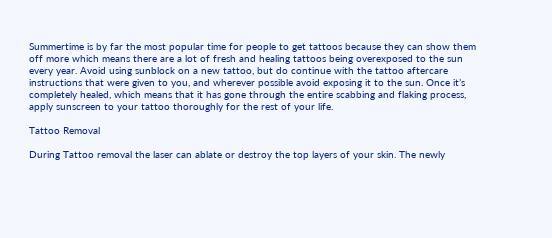Summertime is by far the most popular time for people to get tattoos because they can show them off more which means there are a lot of fresh and healing tattoos being overexposed to the sun every year. Avoid using sunblock on a new tattoo, but do continue with the tattoo aftercare instructions that were given to you, and wherever possible avoid exposing it to the sun. Once it’s completely healed, which means that it has gone through the entire scabbing and flaking process, apply sunscreen to your tattoo thoroughly for the rest of your life.

Tattoo Removal

During Tattoo removal the laser can ablate or destroy the top layers of your skin. The newly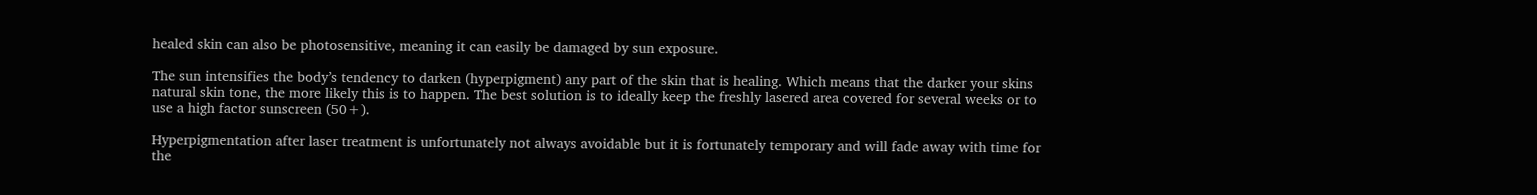healed skin can also be photosensitive, meaning it can easily be damaged by sun exposure.

The sun intensifies the body’s tendency to darken (hyperpigment) any part of the skin that is healing. Which means that the darker your skins natural skin tone, the more likely this is to happen. The best solution is to ideally keep the freshly lasered area covered for several weeks or to use a high factor sunscreen (50+).

Hyperpigmentation after laser treatment is unfortunately not always avoidable but it is fortunately temporary and will fade away with time for the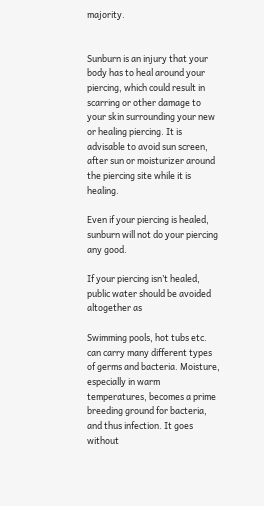majority.


Sunburn is an injury that your body has to heal around your piercing, which could result in scarring or other damage to your skin surrounding your new or healing piercing. It is advisable to avoid sun screen, after sun or moisturizer around the piercing site while it is healing.

Even if your piercing is healed, sunburn will not do your piercing any good.

If your piercing isn’t healed, public water should be avoided altogether as

Swimming pools, hot tubs etc. can carry many different types of germs and bacteria. Moisture, especially in warm temperatures, becomes a prime breeding ground for bacteria, and thus infection. It goes without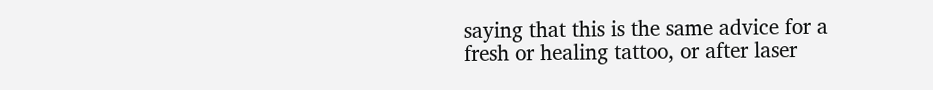saying that this is the same advice for a fresh or healing tattoo, or after laser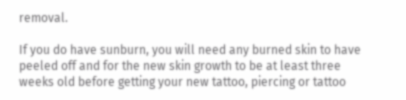removal.

If you do have sunburn, you will need any burned skin to have peeled off and for the new skin growth to be at least three weeks old before getting your new tattoo, piercing or tattoo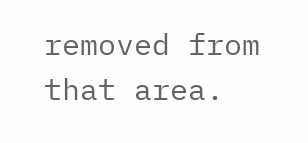removed from that area.